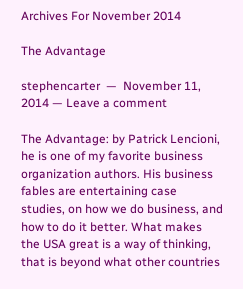Archives For November 2014

The Advantage

stephencarter  —  November 11, 2014 — Leave a comment

The Advantage: by Patrick Lencioni, he is one of my favorite business organization authors. His business fables are entertaining case studies, on how we do business, and how to do it better. What makes the USA great is a way of thinking, that is beyond what other countries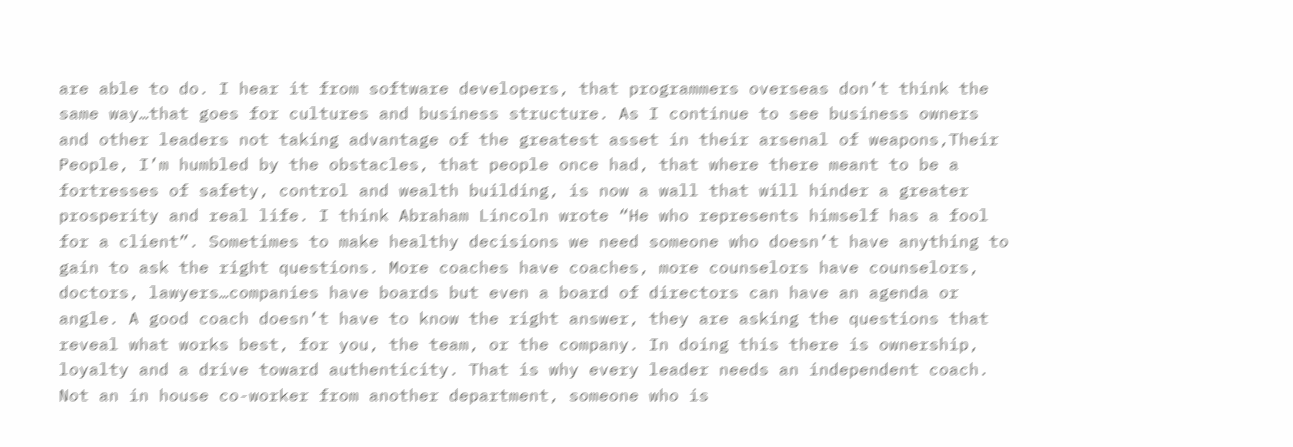are able to do. I hear it from software developers, that programmers overseas don’t think the same way…that goes for cultures and business structure. As I continue to see business owners and other leaders not taking advantage of the greatest asset in their arsenal of weapons,Their People, I’m humbled by the obstacles, that people once had, that where there meant to be a fortresses of safety, control and wealth building, is now a wall that will hinder a greater prosperity and real life. I think Abraham Lincoln wrote “He who represents himself has a fool for a client”. Sometimes to make healthy decisions we need someone who doesn’t have anything to gain to ask the right questions. More coaches have coaches, more counselors have counselors, doctors, lawyers…companies have boards but even a board of directors can have an agenda or angle. A good coach doesn’t have to know the right answer, they are asking the questions that reveal what works best, for you, the team, or the company. In doing this there is ownership, loyalty and a drive toward authenticity. That is why every leader needs an independent coach. Not an in house co-worker from another department, someone who is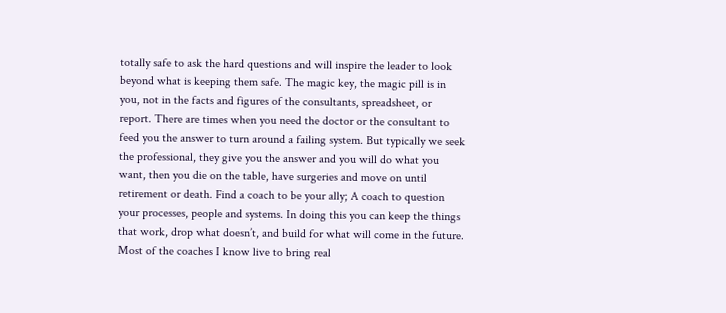totally safe to ask the hard questions and will inspire the leader to look beyond what is keeping them safe. The magic key, the magic pill is in you, not in the facts and figures of the consultants, spreadsheet, or report. There are times when you need the doctor or the consultant to feed you the answer to turn around a failing system. But typically we seek the professional, they give you the answer and you will do what you want, then you die on the table, have surgeries and move on until retirement or death. Find a coach to be your ally; A coach to question your processes, people and systems. In doing this you can keep the things that work, drop what doesn’t, and build for what will come in the future. Most of the coaches I know live to bring real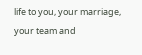life to you, your marriage, your team and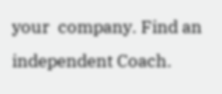your  company. Find an independent Coach.